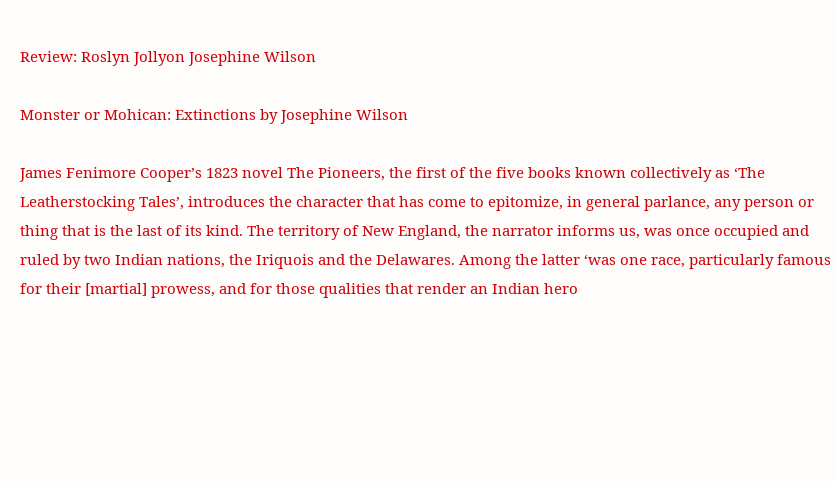Review: Roslyn Jollyon Josephine Wilson

Monster or Mohican: Extinctions by Josephine Wilson

James Fenimore Cooper’s 1823 novel The Pioneers, the first of the five books known collectively as ‘The Leatherstocking Tales’, introduces the character that has come to epitomize, in general parlance, any person or thing that is the last of its kind. The territory of New England, the narrator informs us, was once occupied and ruled by two Indian nations, the Iriquois and the Delawares. Among the latter ‘was one race, particularly famous for their [martial] prowess, and for those qualities that render an Indian hero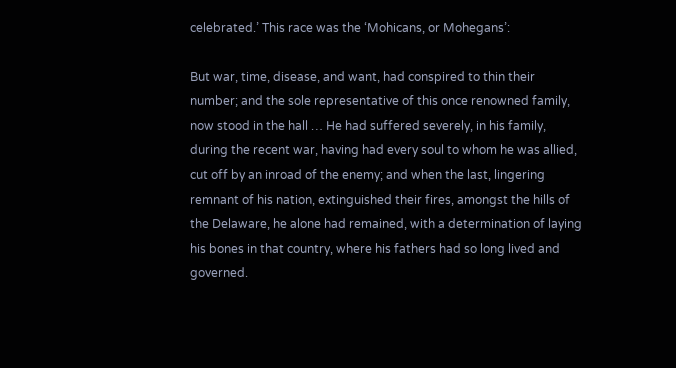celebrated.’ This race was the ‘Mohicans, or Mohegans’:

But war, time, disease, and want, had conspired to thin their number; and the sole representative of this once renowned family, now stood in the hall … He had suffered severely, in his family, during the recent war, having had every soul to whom he was allied, cut off by an inroad of the enemy; and when the last, lingering remnant of his nation, extinguished their fires, amongst the hills of the Delaware, he alone had remained, with a determination of laying his bones in that country, where his fathers had so long lived and governed.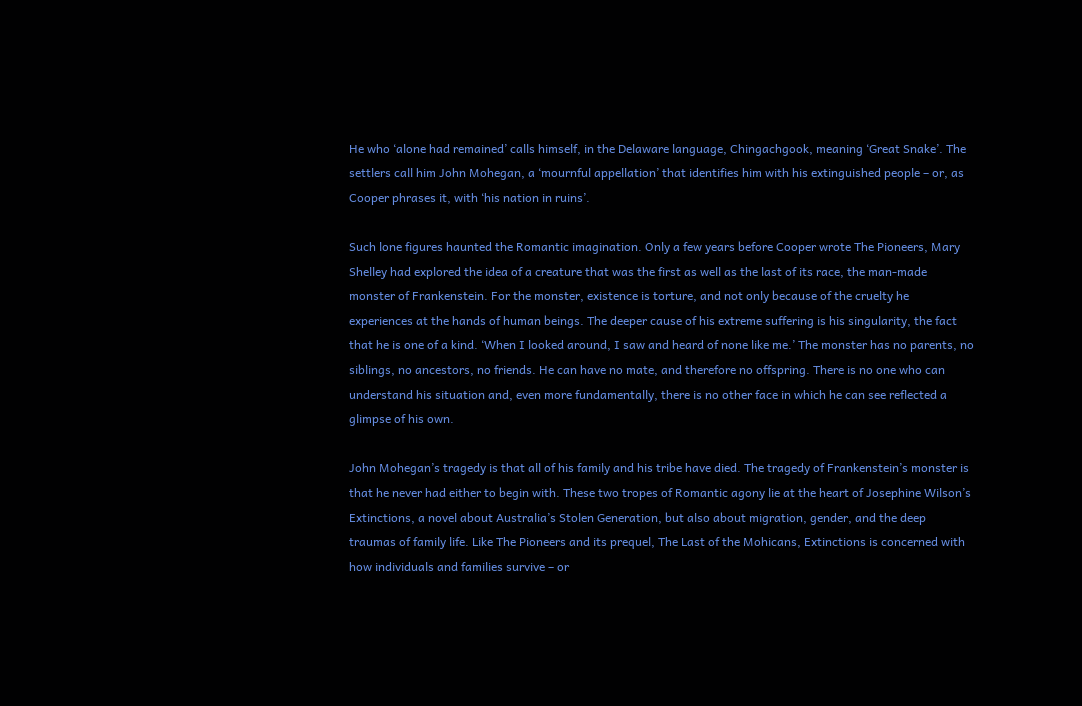He who ‘alone had remained’ calls himself, in the Delaware language, Chingachgook, meaning ‘Great Snake’. The settlers call him John Mohegan, a ‘mournful appellation’ that identifies him with his extinguished people – or, as Cooper phrases it, with ‘his nation in ruins’.

Such lone figures haunted the Romantic imagination. Only a few years before Cooper wrote The Pioneers, Mary Shelley had explored the idea of a creature that was the first as well as the last of its race, the man-made monster of Frankenstein. For the monster, existence is torture, and not only because of the cruelty he experiences at the hands of human beings. The deeper cause of his extreme suffering is his singularity, the fact that he is one of a kind. ‘When I looked around, I saw and heard of none like me.’ The monster has no parents, no siblings, no ancestors, no friends. He can have no mate, and therefore no offspring. There is no one who can understand his situation and, even more fundamentally, there is no other face in which he can see reflected a glimpse of his own.

John Mohegan’s tragedy is that all of his family and his tribe have died. The tragedy of Frankenstein’s monster is that he never had either to begin with. These two tropes of Romantic agony lie at the heart of Josephine Wilson’s Extinctions, a novel about Australia’s Stolen Generation, but also about migration, gender, and the deep traumas of family life. Like The Pioneers and its prequel, The Last of the Mohicans, Extinctions is concerned with how individuals and families survive – or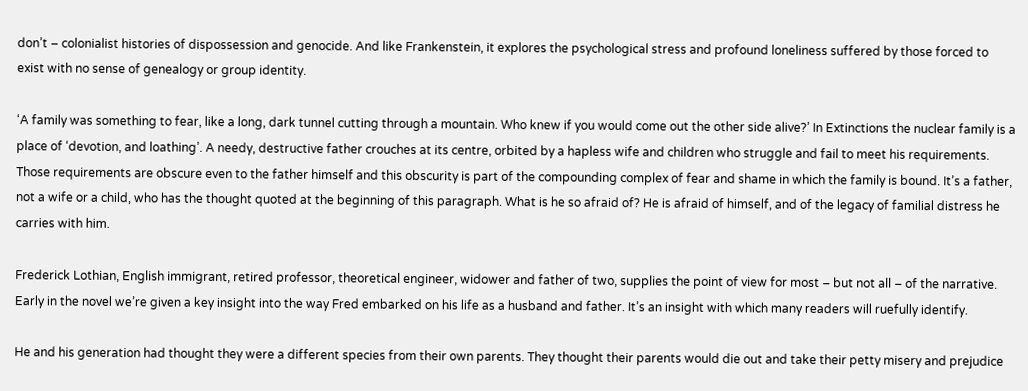don’t – colonialist histories of dispossession and genocide. And like Frankenstein, it explores the psychological stress and profound loneliness suffered by those forced to exist with no sense of genealogy or group identity.

‘A family was something to fear, like a long, dark tunnel cutting through a mountain. Who knew if you would come out the other side alive?’ In Extinctions the nuclear family is a place of ‘devotion, and loathing’. A needy, destructive father crouches at its centre, orbited by a hapless wife and children who struggle and fail to meet his requirements. Those requirements are obscure even to the father himself and this obscurity is part of the compounding complex of fear and shame in which the family is bound. It’s a father, not a wife or a child, who has the thought quoted at the beginning of this paragraph. What is he so afraid of? He is afraid of himself, and of the legacy of familial distress he carries with him.

Frederick Lothian, English immigrant, retired professor, theoretical engineer, widower and father of two, supplies the point of view for most – but not all – of the narrative. Early in the novel we’re given a key insight into the way Fred embarked on his life as a husband and father. It’s an insight with which many readers will ruefully identify.

He and his generation had thought they were a different species from their own parents. They thought their parents would die out and take their petty misery and prejudice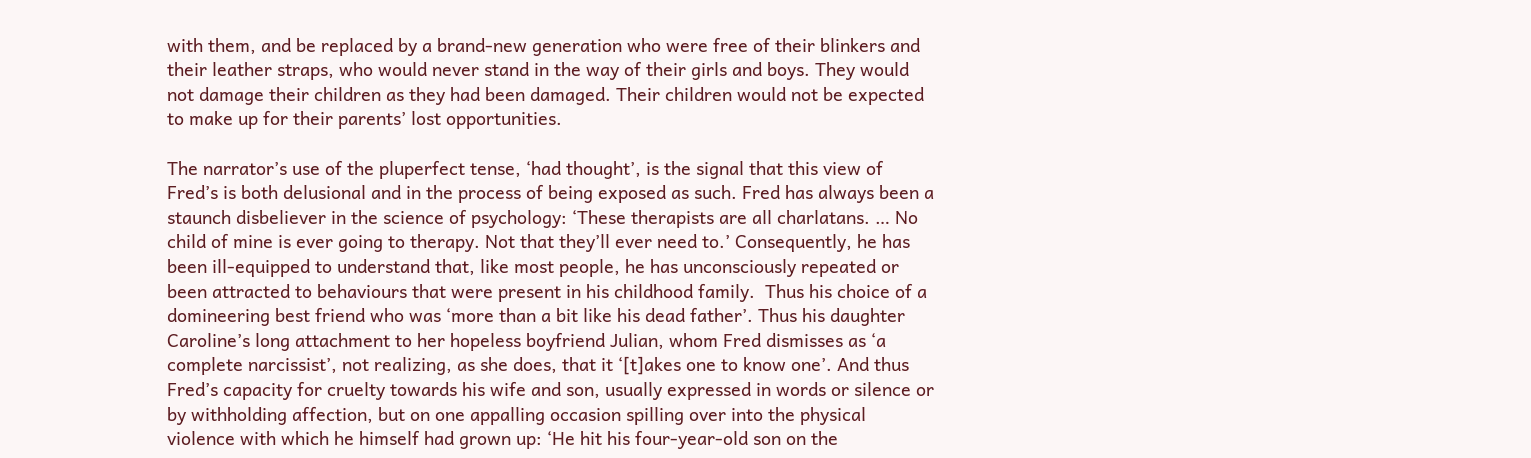with them, and be replaced by a brand-new generation who were free of their blinkers and their leather straps, who would never stand in the way of their girls and boys. They would not damage their children as they had been damaged. Their children would not be expected to make up for their parents’ lost opportunities.

The narrator’s use of the pluperfect tense, ‘had thought’, is the signal that this view of Fred’s is both delusional and in the process of being exposed as such. Fred has always been a staunch disbeliever in the science of psychology: ‘These therapists are all charlatans. … No child of mine is ever going to therapy. Not that they’ll ever need to.’ Consequently, he has been ill-equipped to understand that, like most people, he has unconsciously repeated or been attracted to behaviours that were present in his childhood family.  Thus his choice of a domineering best friend who was ‘more than a bit like his dead father’. Thus his daughter Caroline’s long attachment to her hopeless boyfriend Julian, whom Fred dismisses as ‘a complete narcissist’, not realizing, as she does, that it ‘[t]akes one to know one’. And thus Fred’s capacity for cruelty towards his wife and son, usually expressed in words or silence or by withholding affection, but on one appalling occasion spilling over into the physical violence with which he himself had grown up: ‘He hit his four-year-old son on the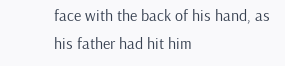face with the back of his hand, as his father had hit him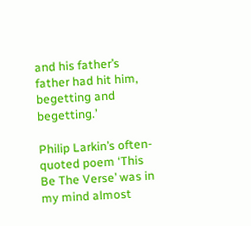and his father’s father had hit him, begetting and begetting.’

Philip Larkin’s often-quoted poem ‘This Be The Verse’ was in my mind almost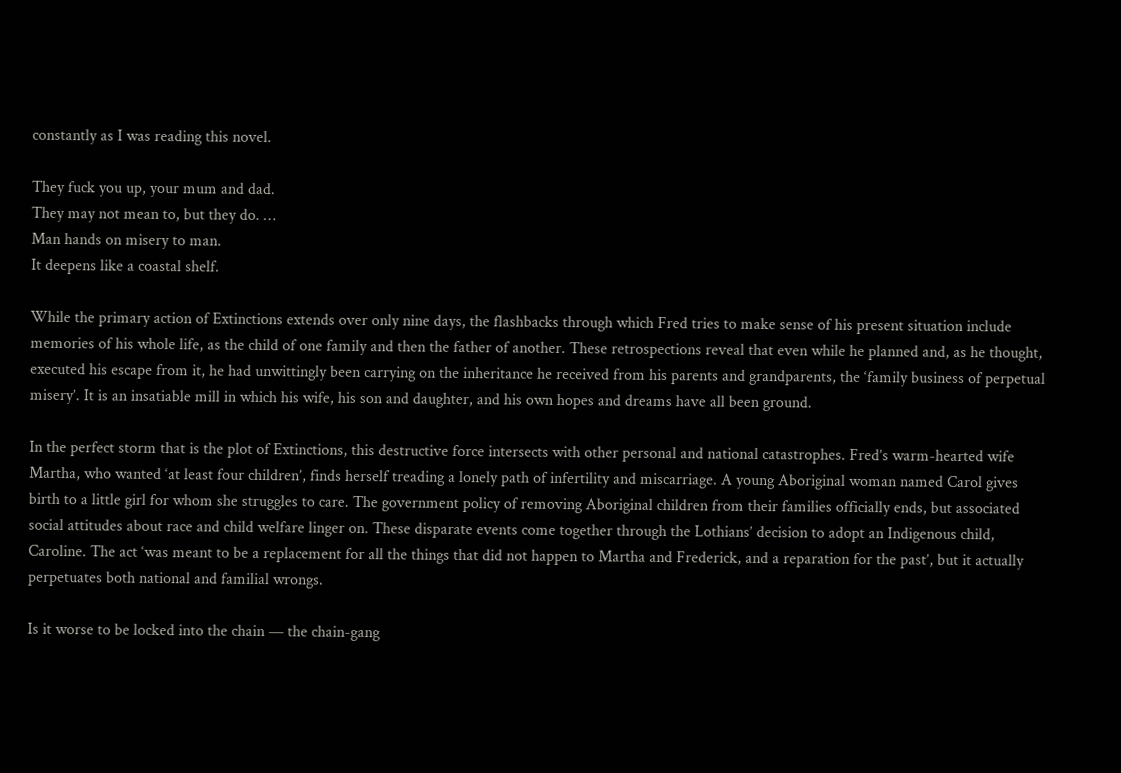constantly as I was reading this novel.

They fuck you up, your mum and dad.
They may not mean to, but they do. …
Man hands on misery to man.
It deepens like a coastal shelf.

While the primary action of Extinctions extends over only nine days, the flashbacks through which Fred tries to make sense of his present situation include memories of his whole life, as the child of one family and then the father of another. These retrospections reveal that even while he planned and, as he thought, executed his escape from it, he had unwittingly been carrying on the inheritance he received from his parents and grandparents, the ‘family business of perpetual misery’. It is an insatiable mill in which his wife, his son and daughter, and his own hopes and dreams have all been ground.

In the perfect storm that is the plot of Extinctions, this destructive force intersects with other personal and national catastrophes. Fred’s warm-hearted wife Martha, who wanted ‘at least four children’, finds herself treading a lonely path of infertility and miscarriage. A young Aboriginal woman named Carol gives birth to a little girl for whom she struggles to care. The government policy of removing Aboriginal children from their families officially ends, but associated social attitudes about race and child welfare linger on. These disparate events come together through the Lothians’ decision to adopt an Indigenous child, Caroline. The act ‘was meant to be a replacement for all the things that did not happen to Martha and Frederick, and a reparation for the past’, but it actually perpetuates both national and familial wrongs.

Is it worse to be locked into the chain — the chain-gang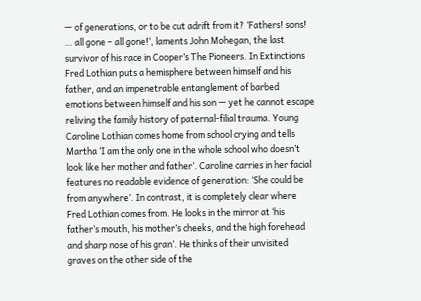— of generations, or to be cut adrift from it? ‘Fathers! sons! … all gone – all gone!’, laments John Mohegan, the last survivor of his race in Cooper’s The Pioneers. In Extinctions Fred Lothian puts a hemisphere between himself and his father, and an impenetrable entanglement of barbed emotions between himself and his son — yet he cannot escape reliving the family history of paternal-filial trauma. Young Caroline Lothian comes home from school crying and tells Martha ‘I am the only one in the whole school who doesn’t look like her mother and father’. Caroline carries in her facial features no readable evidence of generation: ‘She could be from anywhere’. In contrast, it is completely clear where Fred Lothian comes from. He looks in the mirror at ‘his father’s mouth, his mother’s cheeks, and the high forehead and sharp nose of his gran’. He thinks of their unvisited graves on the other side of the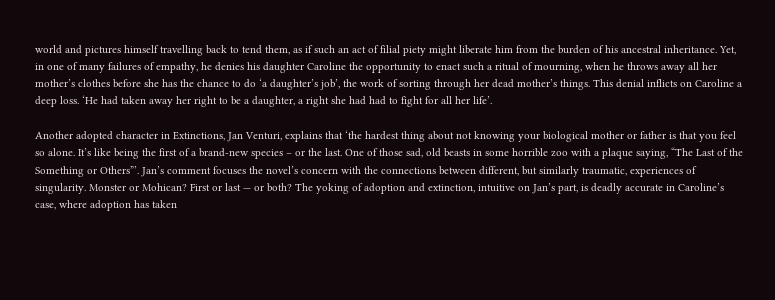world and pictures himself travelling back to tend them, as if such an act of filial piety might liberate him from the burden of his ancestral inheritance. Yet, in one of many failures of empathy, he denies his daughter Caroline the opportunity to enact such a ritual of mourning, when he throws away all her mother’s clothes before she has the chance to do ‘a daughter’s job’, the work of sorting through her dead mother’s things. This denial inflicts on Caroline a deep loss. ‘He had taken away her right to be a daughter, a right she had had to fight for all her life’.

Another adopted character in Extinctions, Jan Venturi, explains that ‘the hardest thing about not knowing your biological mother or father is that you feel so alone. It’s like being the first of a brand-new species – or the last. One of those sad, old beasts in some horrible zoo with a plaque saying, “The Last of the Something or Others”’. Jan’s comment focuses the novel’s concern with the connections between different, but similarly traumatic, experiences of singularity. Monster or Mohican? First or last — or both? The yoking of adoption and extinction, intuitive on Jan’s part, is deadly accurate in Caroline’s case, where adoption has taken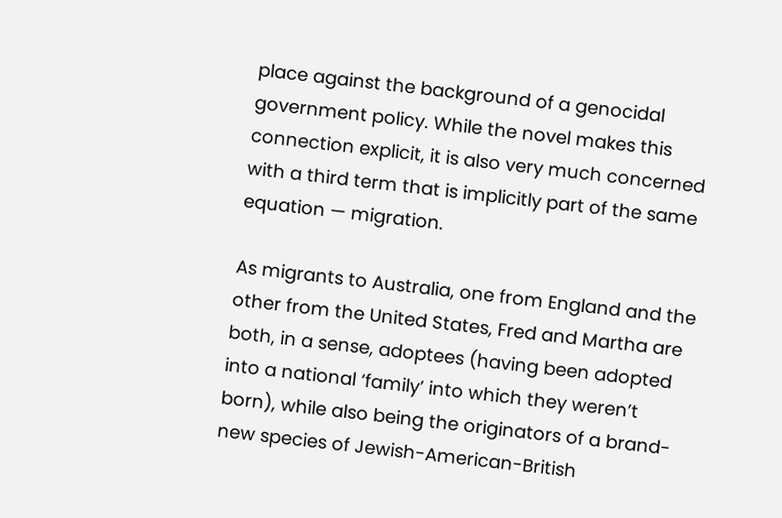place against the background of a genocidal government policy. While the novel makes this connection explicit, it is also very much concerned with a third term that is implicitly part of the same equation — migration.

As migrants to Australia, one from England and the other from the United States, Fred and Martha are both, in a sense, adoptees (having been adopted into a national ‘family’ into which they weren’t born), while also being the originators of a brand-new species of Jewish-American-British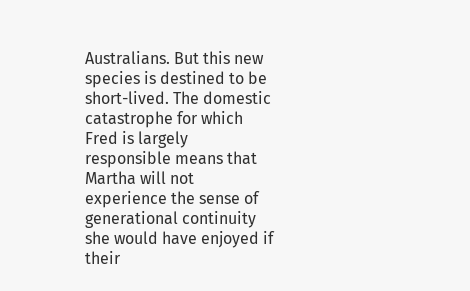Australians. But this new species is destined to be short-lived. The domestic catastrophe for which Fred is largely responsible means that Martha will not experience the sense of generational continuity she would have enjoyed if their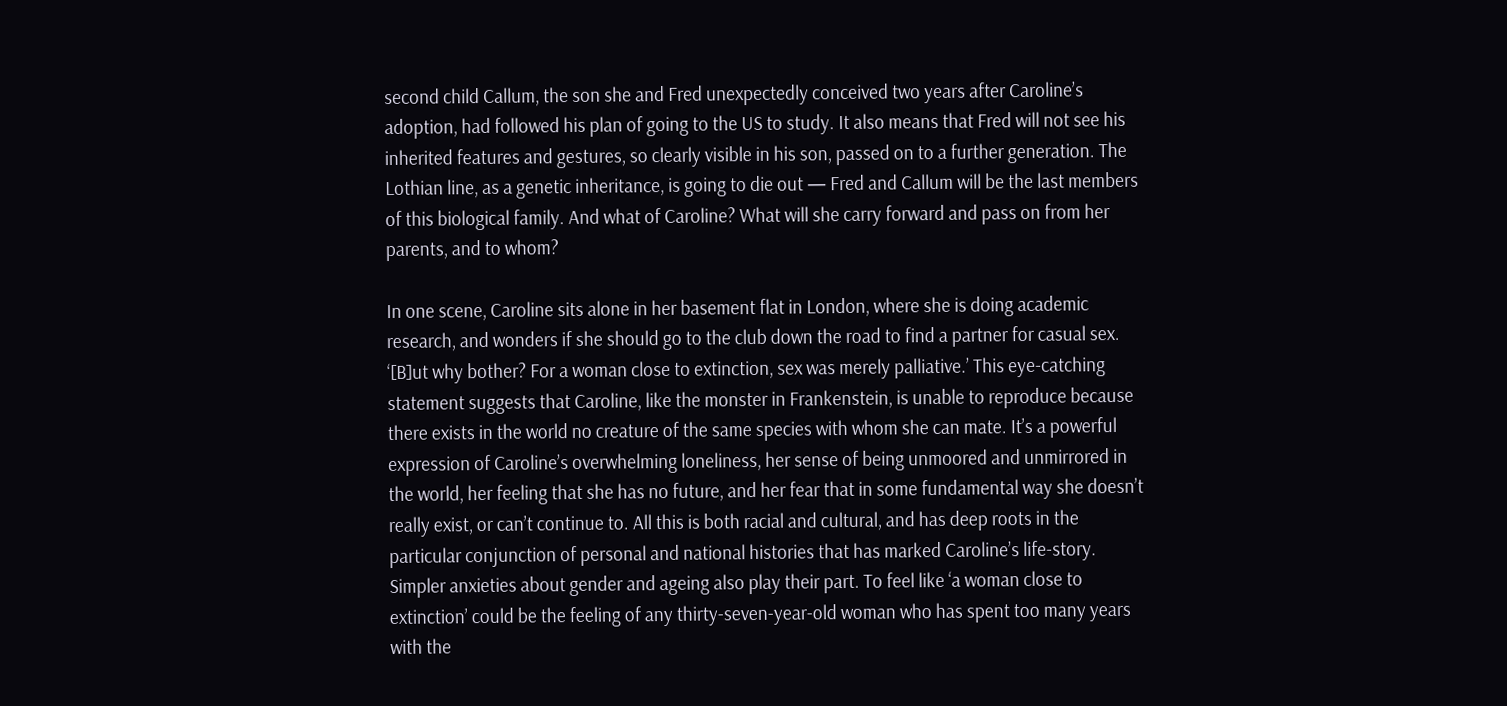second child Callum, the son she and Fred unexpectedly conceived two years after Caroline’s adoption, had followed his plan of going to the US to study. It also means that Fred will not see his inherited features and gestures, so clearly visible in his son, passed on to a further generation. The Lothian line, as a genetic inheritance, is going to die out — Fred and Callum will be the last members of this biological family. And what of Caroline? What will she carry forward and pass on from her parents, and to whom?

In one scene, Caroline sits alone in her basement flat in London, where she is doing academic research, and wonders if she should go to the club down the road to find a partner for casual sex. ‘[B]ut why bother? For a woman close to extinction, sex was merely palliative.’ This eye-catching statement suggests that Caroline, like the monster in Frankenstein, is unable to reproduce because there exists in the world no creature of the same species with whom she can mate. It’s a powerful expression of Caroline’s overwhelming loneliness, her sense of being unmoored and unmirrored in the world, her feeling that she has no future, and her fear that in some fundamental way she doesn’t really exist, or can’t continue to. All this is both racial and cultural, and has deep roots in the particular conjunction of personal and national histories that has marked Caroline’s life-story. Simpler anxieties about gender and ageing also play their part. To feel like ‘a woman close to extinction’ could be the feeling of any thirty-seven-year-old woman who has spent too many years with the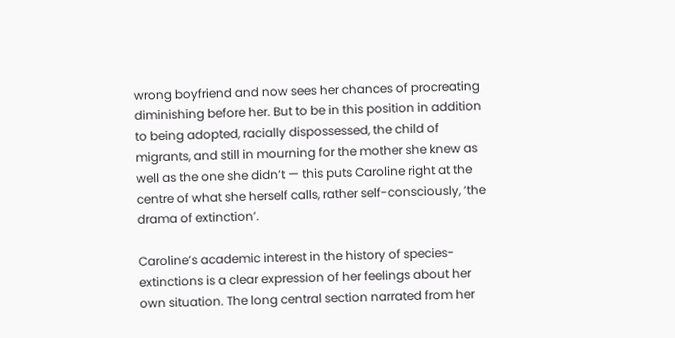wrong boyfriend and now sees her chances of procreating diminishing before her. But to be in this position in addition to being adopted, racially dispossessed, the child of migrants, and still in mourning for the mother she knew as well as the one she didn’t — this puts Caroline right at the centre of what she herself calls, rather self-consciously, ‘the drama of extinction’.

Caroline’s academic interest in the history of species-extinctions is a clear expression of her feelings about her own situation. The long central section narrated from her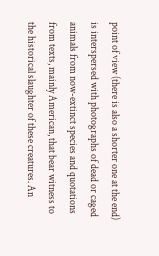point of view (there is also a shorter one at the end) is interspersed with photographs of dead or caged animals from now-extinct species and quotations from texts, mainly American, that bear witness to the historical slaughter of these creatures. An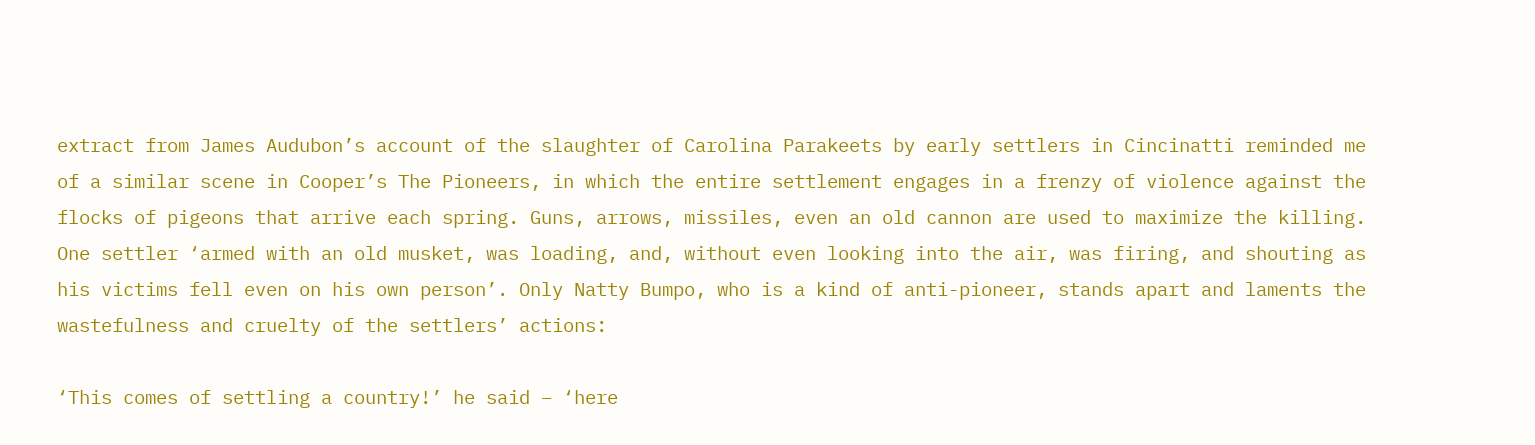extract from James Audubon’s account of the slaughter of Carolina Parakeets by early settlers in Cincinatti reminded me of a similar scene in Cooper’s The Pioneers, in which the entire settlement engages in a frenzy of violence against the flocks of pigeons that arrive each spring. Guns, arrows, missiles, even an old cannon are used to maximize the killing. One settler ‘armed with an old musket, was loading, and, without even looking into the air, was firing, and shouting as his victims fell even on his own person’. Only Natty Bumpo, who is a kind of anti-pioneer, stands apart and laments the wastefulness and cruelty of the settlers’ actions:

‘This comes of settling a country!’ he said – ‘here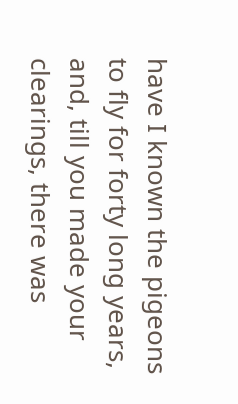have I known the pigeons to fly for forty long years, and, till you made your clearings, there was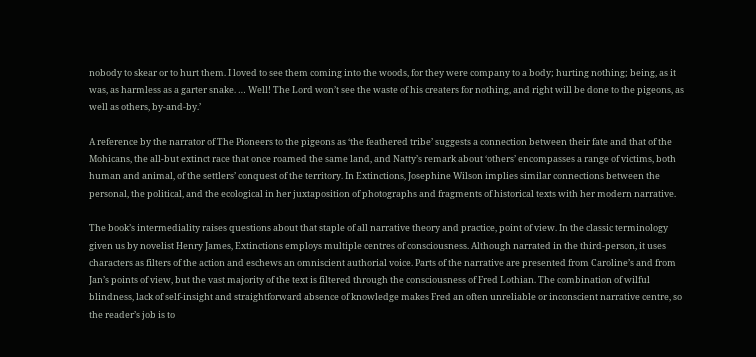nobody to skear or to hurt them. I loved to see them coming into the woods, for they were company to a body; hurting nothing; being, as it was, as harmless as a garter snake. … Well! The Lord won’t see the waste of his creaters for nothing, and right will be done to the pigeons, as well as others, by-and-by.’

A reference by the narrator of The Pioneers to the pigeons as ‘the feathered tribe’ suggests a connection between their fate and that of the Mohicans, the all-but extinct race that once roamed the same land, and Natty’s remark about ‘others’ encompasses a range of victims, both human and animal, of the settlers’ conquest of the territory. In Extinctions, Josephine Wilson implies similar connections between the personal, the political, and the ecological in her juxtaposition of photographs and fragments of historical texts with her modern narrative.

The book’s intermediality raises questions about that staple of all narrative theory and practice, point of view. In the classic terminology given us by novelist Henry James, Extinctions employs multiple centres of consciousness. Although narrated in the third-person, it uses characters as filters of the action and eschews an omniscient authorial voice. Parts of the narrative are presented from Caroline’s and from Jan’s points of view, but the vast majority of the text is filtered through the consciousness of Fred Lothian. The combination of wilful blindness, lack of self-insight and straightforward absence of knowledge makes Fred an often unreliable or inconscient narrative centre, so the reader’s job is to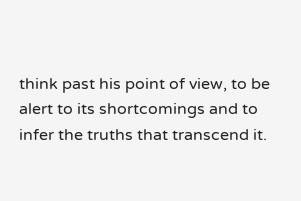think past his point of view, to be alert to its shortcomings and to infer the truths that transcend it.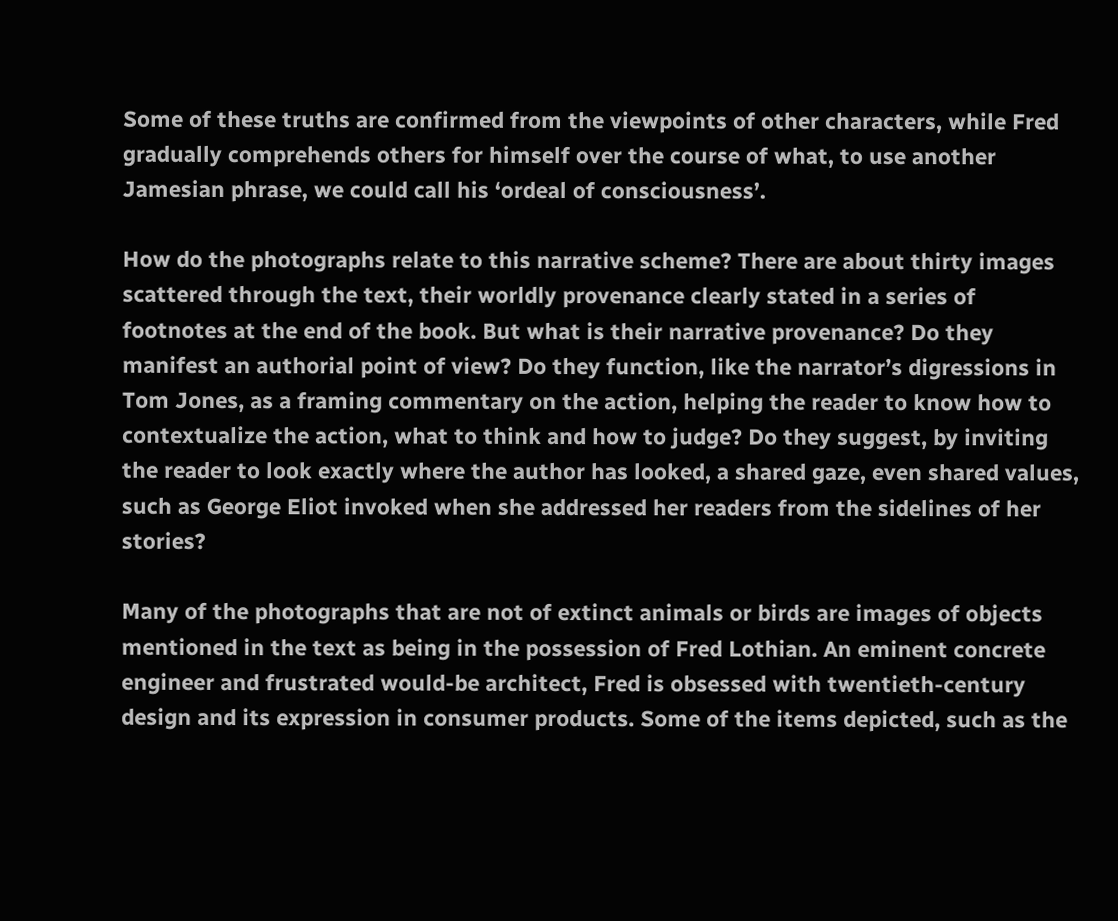Some of these truths are confirmed from the viewpoints of other characters, while Fred gradually comprehends others for himself over the course of what, to use another Jamesian phrase, we could call his ‘ordeal of consciousness’.

How do the photographs relate to this narrative scheme? There are about thirty images scattered through the text, their worldly provenance clearly stated in a series of footnotes at the end of the book. But what is their narrative provenance? Do they manifest an authorial point of view? Do they function, like the narrator’s digressions in Tom Jones, as a framing commentary on the action, helping the reader to know how to contextualize the action, what to think and how to judge? Do they suggest, by inviting the reader to look exactly where the author has looked, a shared gaze, even shared values, such as George Eliot invoked when she addressed her readers from the sidelines of her stories?

Many of the photographs that are not of extinct animals or birds are images of objects mentioned in the text as being in the possession of Fred Lothian. An eminent concrete engineer and frustrated would-be architect, Fred is obsessed with twentieth-century design and its expression in consumer products. Some of the items depicted, such as the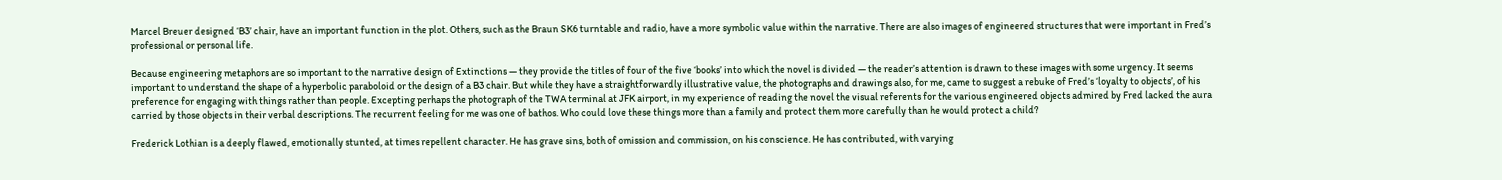Marcel Breuer designed ‘B3’ chair, have an important function in the plot. Others, such as the Braun SK6 turntable and radio, have a more symbolic value within the narrative. There are also images of engineered structures that were important in Fred’s professional or personal life.

Because engineering metaphors are so important to the narrative design of Extinctions — they provide the titles of four of the five ‘books’ into which the novel is divided — the reader’s attention is drawn to these images with some urgency. It seems important to understand the shape of a hyperbolic paraboloid or the design of a B3 chair. But while they have a straightforwardly illustrative value, the photographs and drawings also, for me, came to suggest a rebuke of Fred’s ‘loyalty to objects’, of his preference for engaging with things rather than people. Excepting perhaps the photograph of the TWA terminal at JFK airport, in my experience of reading the novel the visual referents for the various engineered objects admired by Fred lacked the aura carried by those objects in their verbal descriptions. The recurrent feeling for me was one of bathos. Who could love these things more than a family and protect them more carefully than he would protect a child?

Frederick Lothian is a deeply flawed, emotionally stunted, at times repellent character. He has grave sins, both of omission and commission, on his conscience. He has contributed, with varying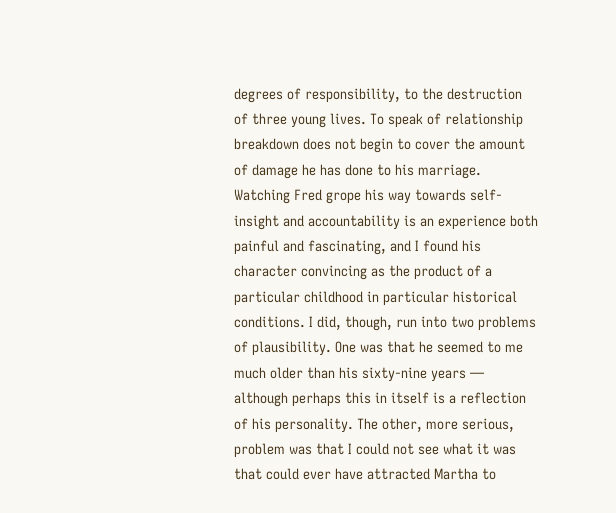degrees of responsibility, to the destruction of three young lives. To speak of relationship breakdown does not begin to cover the amount of damage he has done to his marriage. Watching Fred grope his way towards self-insight and accountability is an experience both painful and fascinating, and I found his character convincing as the product of a particular childhood in particular historical conditions. I did, though, run into two problems of plausibility. One was that he seemed to me much older than his sixty-nine years — although perhaps this in itself is a reflection of his personality. The other, more serious, problem was that I could not see what it was that could ever have attracted Martha to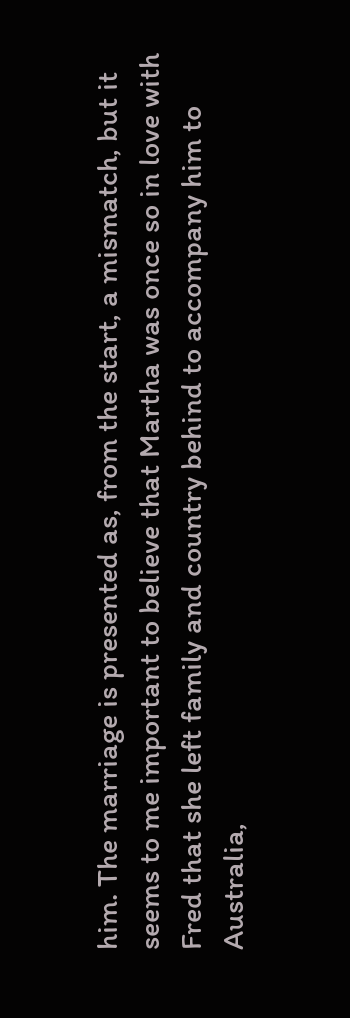him. The marriage is presented as, from the start, a mismatch, but it seems to me important to believe that Martha was once so in love with Fred that she left family and country behind to accompany him to Australia,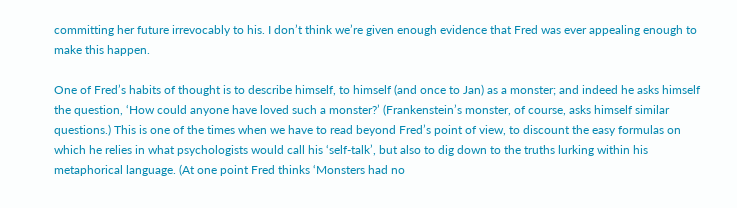committing her future irrevocably to his. I don’t think we’re given enough evidence that Fred was ever appealing enough to make this happen.

One of Fred’s habits of thought is to describe himself, to himself (and once to Jan) as a monster; and indeed he asks himself the question, ‘How could anyone have loved such a monster?’ (Frankenstein’s monster, of course, asks himself similar questions.) This is one of the times when we have to read beyond Fred’s point of view, to discount the easy formulas on which he relies in what psychologists would call his ‘self-talk’, but also to dig down to the truths lurking within his metaphorical language. (At one point Fred thinks ‘Monsters had no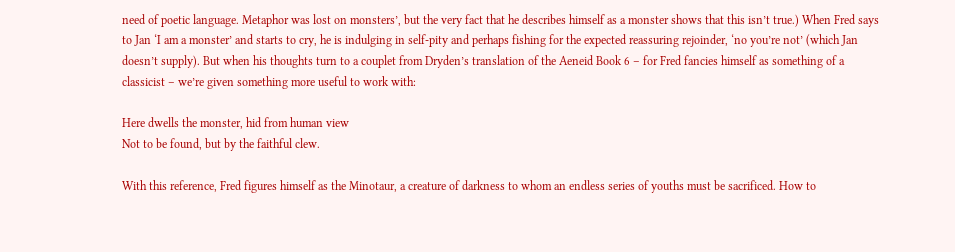need of poetic language. Metaphor was lost on monsters’, but the very fact that he describes himself as a monster shows that this isn’t true.) When Fred says to Jan ‘I am a monster’ and starts to cry, he is indulging in self-pity and perhaps fishing for the expected reassuring rejoinder, ‘no you’re not’ (which Jan doesn’t supply). But when his thoughts turn to a couplet from Dryden’s translation of the Aeneid Book 6 – for Fred fancies himself as something of a classicist – we’re given something more useful to work with:

Here dwells the monster, hid from human view
Not to be found, but by the faithful clew.

With this reference, Fred figures himself as the Minotaur, a creature of darkness to whom an endless series of youths must be sacrificed. How to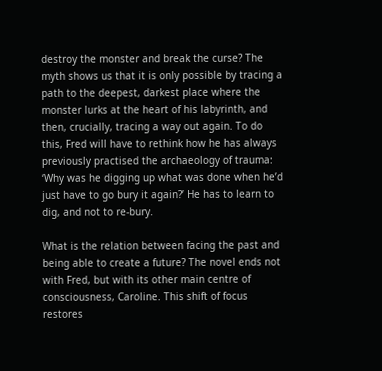destroy the monster and break the curse? The myth shows us that it is only possible by tracing a path to the deepest, darkest place where the monster lurks at the heart of his labyrinth, and then, crucially, tracing a way out again. To do this, Fred will have to rethink how he has always previously practised the archaeology of trauma: ‘Why was he digging up what was done when he’d just have to go bury it again?’ He has to learn to dig, and not to re-bury.

What is the relation between facing the past and being able to create a future? The novel ends not with Fred, but with its other main centre of consciousness, Caroline. This shift of focus restores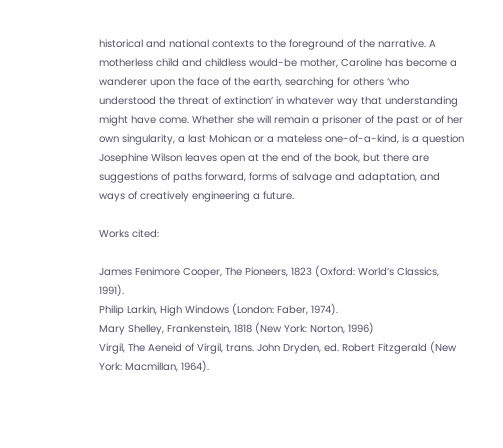historical and national contexts to the foreground of the narrative. A motherless child and childless would-be mother, Caroline has become a wanderer upon the face of the earth, searching for others ‘who understood the threat of extinction’ in whatever way that understanding might have come. Whether she will remain a prisoner of the past or of her own singularity, a last Mohican or a mateless one-of-a-kind, is a question Josephine Wilson leaves open at the end of the book, but there are suggestions of paths forward, forms of salvage and adaptation, and ways of creatively engineering a future.

Works cited:

James Fenimore Cooper, The Pioneers, 1823 (Oxford: World’s Classics, 1991).
Philip Larkin, High Windows (London: Faber, 1974).
Mary Shelley, Frankenstein, 1818 (New York: Norton, 1996)
Virgil, The Aeneid of Virgil, trans. John Dryden, ed. Robert Fitzgerald (New York: Macmillan, 1964).